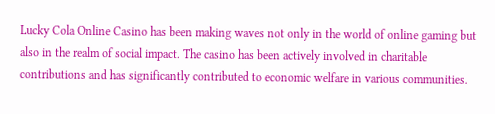Lucky Cola Online Casino has been making waves not only in the world of online gaming but also in the realm of social impact. The casino has been actively involved in charitable contributions and has significantly contributed to economic welfare in various communities.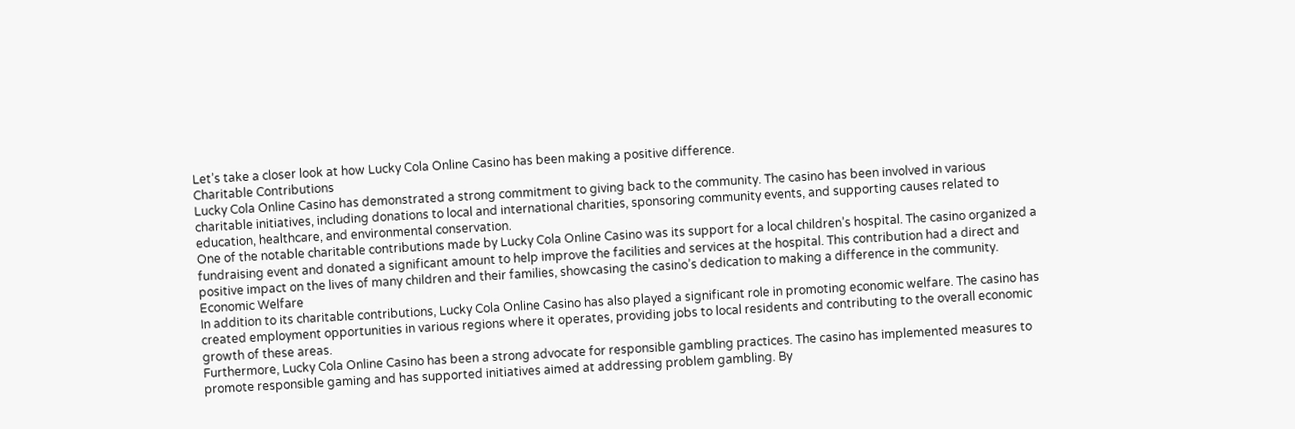Let’s take a closer look at how Lucky Cola Online Casino has been making a positive difference.
Charitable Contributions
Lucky Cola Online Casino has demonstrated a strong commitment to giving back to the community. The casino has been involved in various charitable initiatives, including donations to local and international charities, sponsoring community events, and supporting causes related to education, healthcare, and environmental conservation.
One of the notable charitable contributions made by Lucky Cola Online Casino was its support for a local children’s hospital. The casino organized a fundraising event and donated a significant amount to help improve the facilities and services at the hospital. This contribution had a direct and positive impact on the lives of many children and their families, showcasing the casino’s dedication to making a difference in the community.
Economic Welfare
In addition to its charitable contributions, Lucky Cola Online Casino has also played a significant role in promoting economic welfare. The casino has created employment opportunities in various regions where it operates, providing jobs to local residents and contributing to the overall economic growth of these areas.
Furthermore, Lucky Cola Online Casino has been a strong advocate for responsible gambling practices. The casino has implemented measures to promote responsible gaming and has supported initiatives aimed at addressing problem gambling. By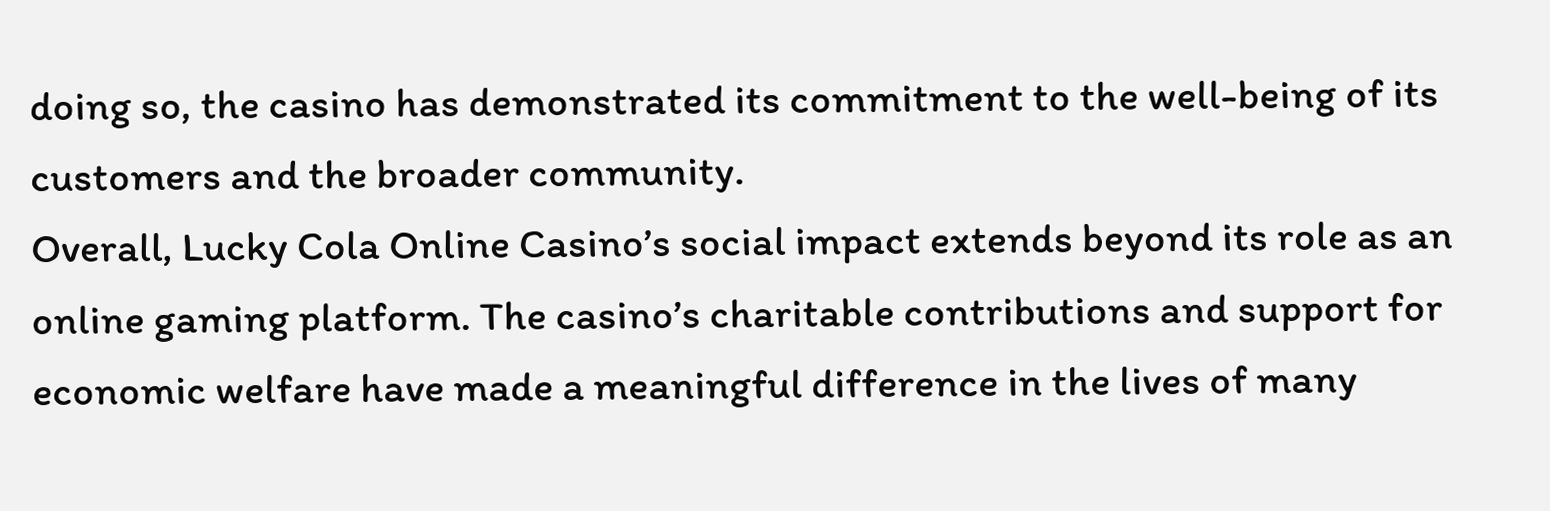doing so, the casino has demonstrated its commitment to the well-being of its customers and the broader community.
Overall, Lucky Cola Online Casino’s social impact extends beyond its role as an online gaming platform. The casino’s charitable contributions and support for economic welfare have made a meaningful difference in the lives of many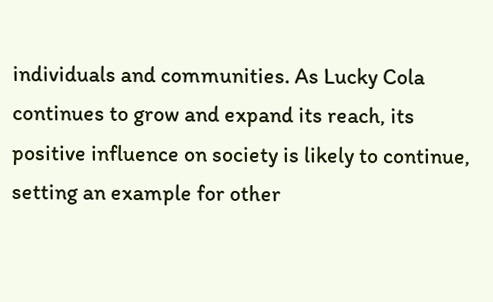individuals and communities. As Lucky Cola continues to grow and expand its reach, its positive influence on society is likely to continue, setting an example for other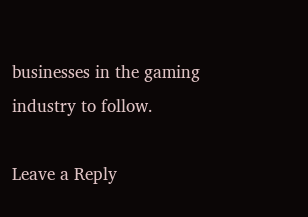businesses in the gaming industry to follow.

Leave a Reply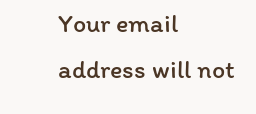Your email address will not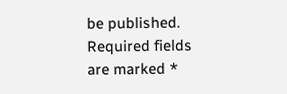be published. Required fields are marked *